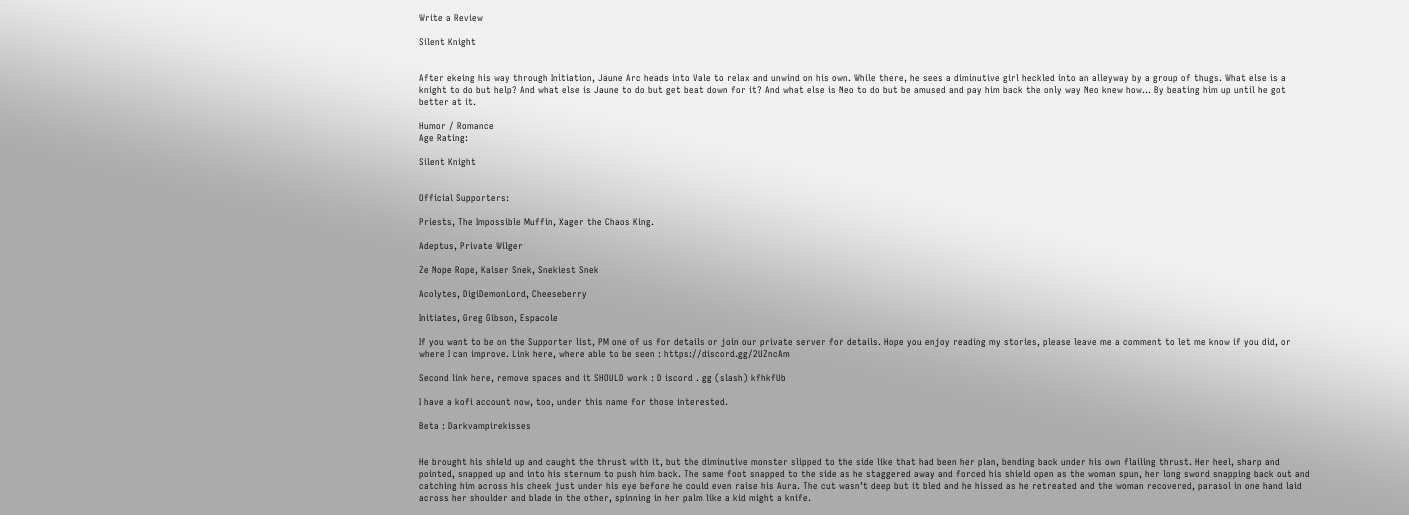Write a Review

Silent Knight


After ekeing his way through Initiation, Jaune Arc heads into Vale to relax and unwind on his own. While there, he sees a diminutive girl heckled into an alleyway by a group of thugs. What else is a knight to do but help? And what else is Jaune to do but get beat down for it? And what else is Neo to do but be amused and pay him back the only way Neo knew how... By beating him up until he got better at it.

Humor / Romance
Age Rating:

Silent Knight


Official Supporters:

Priests, The Impossible Muffin, Xager the Chaos King.

Adeptus, Private Wilger

Ze Nope Rope, Kaiser Snek, Snekiest Snek

Acolytes, DigiDemonLord, Cheeseberry

Initiates, Greg Gibson, Espacole

If you want to be on the Supporter list, PM one of us for details or join our private server for details. Hope you enjoy reading my stories, please leave me a comment to let me know if you did, or where I can improve. Link here, where able to be seen : https://discord.gg/2UZncAm

Second link here, remove spaces and it SHOULD work : D iscord . gg (slash) kfhkfUb

I have a kofi account now, too, under this name for those interested.

Beta : Darkvampirekisses


He brought his shield up and caught the thrust with it, but the diminutive monster slipped to the side like that had been her plan, bending back under his own flailing thrust. Her heel, sharp and pointed, snapped up and into his sternum to push him back. The same foot snapped to the side as he staggered away and forced his shield open as the woman spun, her long sword snapping back out and catching him across his cheek just under his eye before he could even raise his Aura. The cut wasn’t deep but it bled and he hissed as he retreated and the woman recovered, parasol in one hand laid across her shoulder and blade in the other, spinning in her palm like a kid might a knife.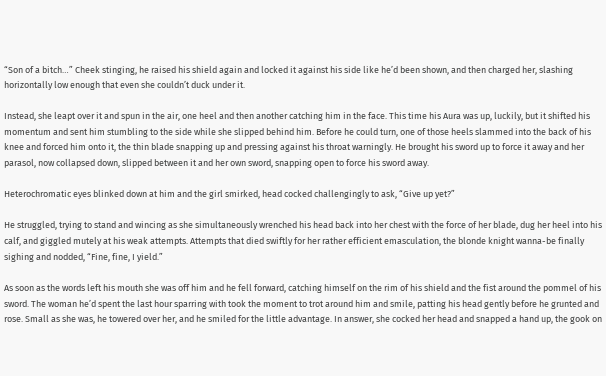“Son of a bitch…” Cheek stinging, he raised his shield again and locked it against his side like he’d been shown, and then charged her, slashing horizontally low enough that even she couldn’t duck under it.

Instead, she leapt over it and spun in the air, one heel and then another catching him in the face. This time his Aura was up, luckily, but it shifted his momentum and sent him stumbling to the side while she slipped behind him. Before he could turn, one of those heels slammed into the back of his knee and forced him onto it, the thin blade snapping up and pressing against his throat warningly. He brought his sword up to force it away and her parasol, now collapsed down, slipped between it and her own sword, snapping open to force his sword away.

Heterochromatic eyes blinked down at him and the girl smirked, head cocked challengingly to ask, “Give up yet?”

He struggled, trying to stand and wincing as she simultaneously wrenched his head back into her chest with the force of her blade, dug her heel into his calf, and giggled mutely at his weak attempts. Attempts that died swiftly for her rather efficient emasculation, the blonde knight wanna-be finally sighing and nodded, “Fine, fine, I yield.”

As soon as the words left his mouth she was off him and he fell forward, catching himself on the rim of his shield and the fist around the pommel of his sword. The woman he’d spent the last hour sparring with took the moment to trot around him and smile, patting his head gently before he grunted and rose. Small as she was, he towered over her, and he smiled for the little advantage. In answer, she cocked her head and snapped a hand up, the gook on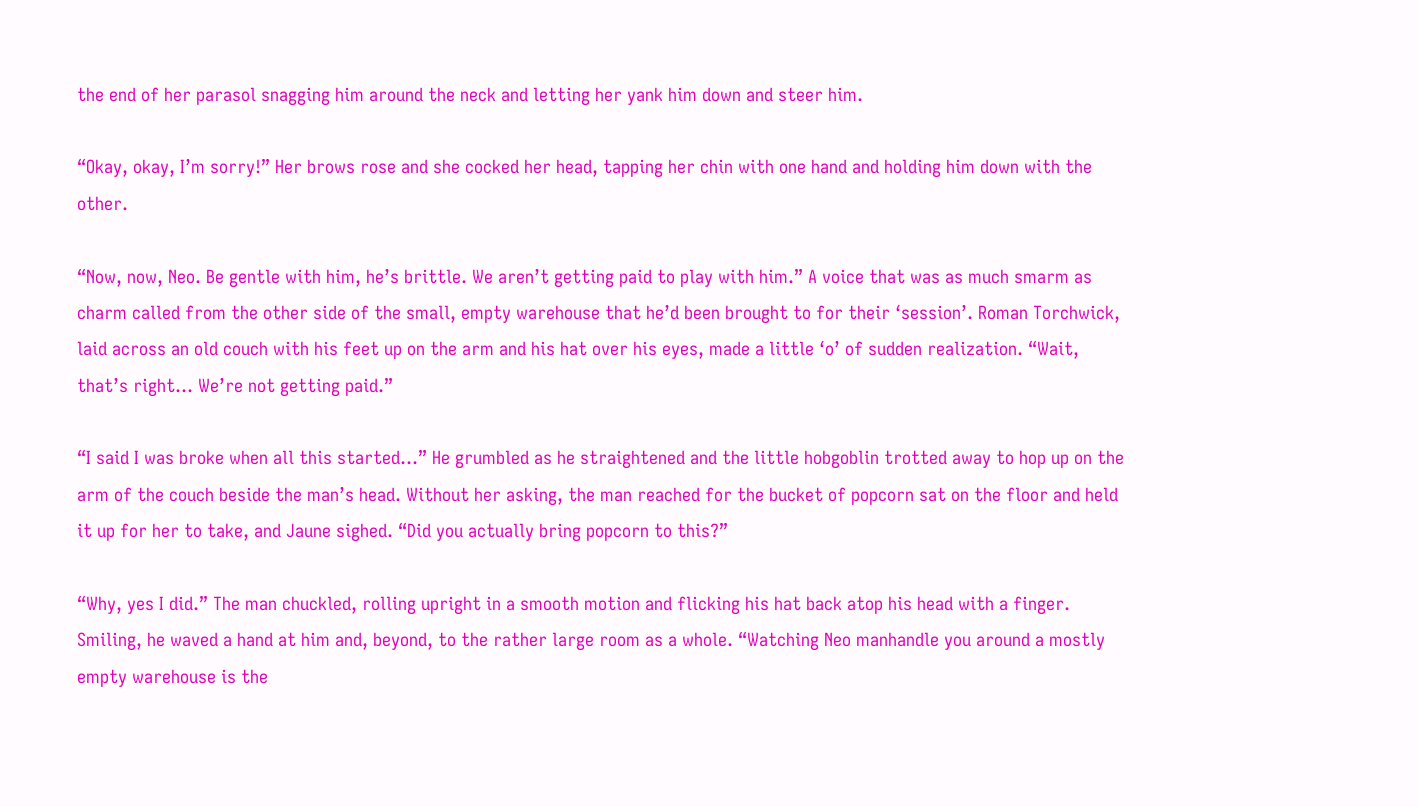the end of her parasol snagging him around the neck and letting her yank him down and steer him.

“Okay, okay, I’m sorry!” Her brows rose and she cocked her head, tapping her chin with one hand and holding him down with the other.

“Now, now, Neo. Be gentle with him, he’s brittle. We aren’t getting paid to play with him.” A voice that was as much smarm as charm called from the other side of the small, empty warehouse that he’d been brought to for their ‘session’. Roman Torchwick, laid across an old couch with his feet up on the arm and his hat over his eyes, made a little ‘o’ of sudden realization. “Wait, that’s right… We’re not getting paid.”

“I said I was broke when all this started…” He grumbled as he straightened and the little hobgoblin trotted away to hop up on the arm of the couch beside the man’s head. Without her asking, the man reached for the bucket of popcorn sat on the floor and held it up for her to take, and Jaune sighed. “Did you actually bring popcorn to this?”

“Why, yes I did.” The man chuckled, rolling upright in a smooth motion and flicking his hat back atop his head with a finger. Smiling, he waved a hand at him and, beyond, to the rather large room as a whole. “Watching Neo manhandle you around a mostly empty warehouse is the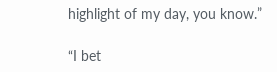highlight of my day, you know.”

“I bet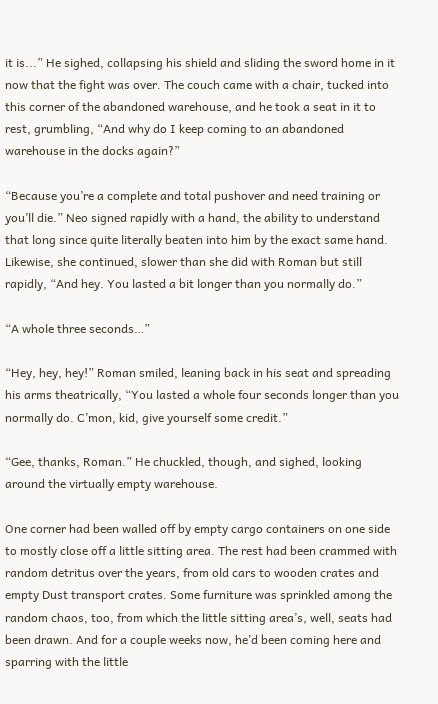it is...” He sighed, collapsing his shield and sliding the sword home in it now that the fight was over. The couch came with a chair, tucked into this corner of the abandoned warehouse, and he took a seat in it to rest, grumbling, “And why do I keep coming to an abandoned warehouse in the docks again?”

“Because you’re a complete and total pushover and need training or you’ll die.” Neo signed rapidly with a hand, the ability to understand that long since quite literally beaten into him by the exact same hand. Likewise, she continued, slower than she did with Roman but still rapidly, “And hey. You lasted a bit longer than you normally do.”

“A whole three seconds…”

“Hey, hey, hey!” Roman smiled, leaning back in his seat and spreading his arms theatrically, “You lasted a whole four seconds longer than you normally do. C’mon, kid, give yourself some credit.”

“Gee, thanks, Roman.” He chuckled, though, and sighed, looking around the virtually empty warehouse.

One corner had been walled off by empty cargo containers on one side to mostly close off a little sitting area. The rest had been crammed with random detritus over the years, from old cars to wooden crates and empty Dust transport crates. Some furniture was sprinkled among the random chaos, too, from which the little sitting area’s, well, seats had been drawn. And for a couple weeks now, he’d been coming here and sparring with the little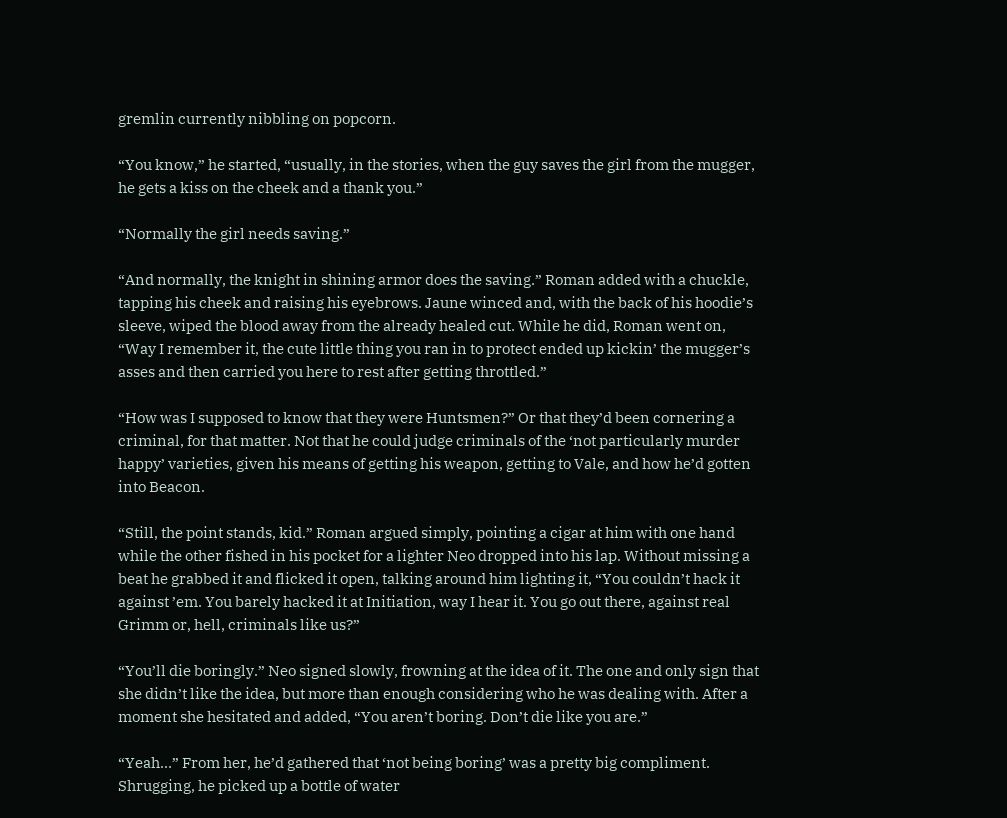gremlin currently nibbling on popcorn.

“You know,” he started, “usually, in the stories, when the guy saves the girl from the mugger, he gets a kiss on the cheek and a thank you.”

“Normally the girl needs saving.”

“And normally, the knight in shining armor does the saving.” Roman added with a chuckle, tapping his cheek and raising his eyebrows. Jaune winced and, with the back of his hoodie’s sleeve, wiped the blood away from the already healed cut. While he did, Roman went on, “Way I remember it, the cute little thing you ran in to protect ended up kickin’ the mugger’s asses and then carried you here to rest after getting throttled.”

“How was I supposed to know that they were Huntsmen?” Or that they’d been cornering a criminal, for that matter. Not that he could judge criminals of the ‘not particularly murder happy’ varieties, given his means of getting his weapon, getting to Vale, and how he’d gotten into Beacon.

“Still, the point stands, kid.” Roman argued simply, pointing a cigar at him with one hand while the other fished in his pocket for a lighter Neo dropped into his lap. Without missing a beat he grabbed it and flicked it open, talking around him lighting it, “You couldn’t hack it against ’em. You barely hacked it at Initiation, way I hear it. You go out there, against real Grimm or, hell, criminals like us?”

“You’ll die boringly.” Neo signed slowly, frowning at the idea of it. The one and only sign that she didn’t like the idea, but more than enough considering who he was dealing with. After a moment she hesitated and added, “You aren’t boring. Don’t die like you are.”

“Yeah…” From her, he’d gathered that ‘not being boring’ was a pretty big compliment. Shrugging, he picked up a bottle of water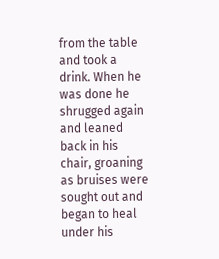from the table and took a drink. When he was done he shrugged again and leaned back in his chair, groaning as bruises were sought out and began to heal under his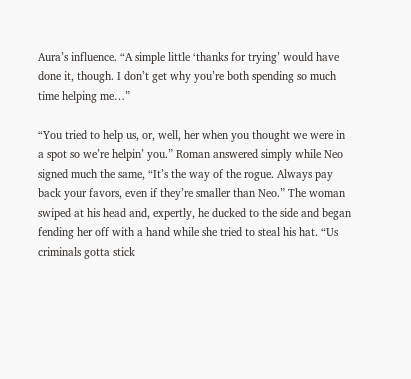Aura’s influence. “A simple little ‘thanks for trying’ would have done it, though. I don’t get why you’re both spending so much time helping me…”

“You tried to help us, or, well, her when you thought we were in a spot so we’re helpin’ you.” Roman answered simply while Neo signed much the same, “It’s the way of the rogue. Always pay back your favors, even if they’re smaller than Neo.” The woman swiped at his head and, expertly, he ducked to the side and began fending her off with a hand while she tried to steal his hat. “Us criminals gotta stick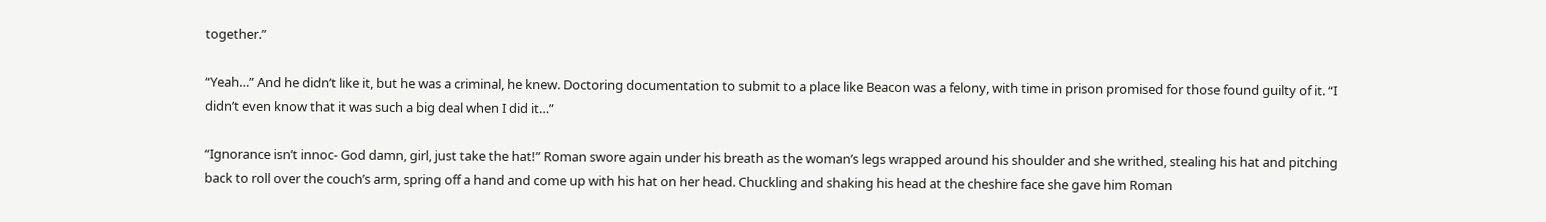together.”

“Yeah…” And he didn’t like it, but he was a criminal, he knew. Doctoring documentation to submit to a place like Beacon was a felony, with time in prison promised for those found guilty of it. “I didn’t even know that it was such a big deal when I did it…”

“Ignorance isn’t innoc- God damn, girl, just take the hat!” Roman swore again under his breath as the woman’s legs wrapped around his shoulder and she writhed, stealing his hat and pitching back to roll over the couch’s arm, spring off a hand and come up with his hat on her head. Chuckling and shaking his head at the cheshire face she gave him Roman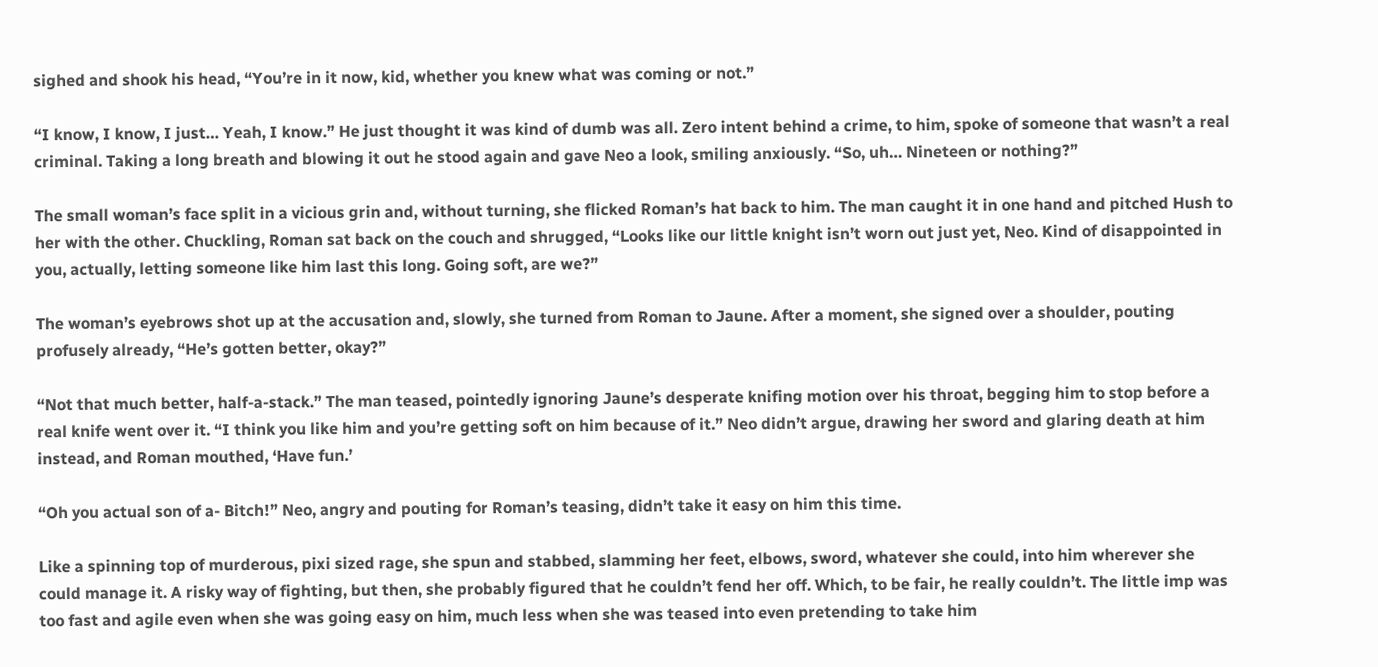sighed and shook his head, “You’re in it now, kid, whether you knew what was coming or not.”

“I know, I know, I just… Yeah, I know.” He just thought it was kind of dumb was all. Zero intent behind a crime, to him, spoke of someone that wasn’t a real criminal. Taking a long breath and blowing it out he stood again and gave Neo a look, smiling anxiously. “So, uh… Nineteen or nothing?”

The small woman’s face split in a vicious grin and, without turning, she flicked Roman’s hat back to him. The man caught it in one hand and pitched Hush to her with the other. Chuckling, Roman sat back on the couch and shrugged, “Looks like our little knight isn’t worn out just yet, Neo. Kind of disappointed in you, actually, letting someone like him last this long. Going soft, are we?”

The woman’s eyebrows shot up at the accusation and, slowly, she turned from Roman to Jaune. After a moment, she signed over a shoulder, pouting profusely already, “He’s gotten better, okay?”

“Not that much better, half-a-stack.” The man teased, pointedly ignoring Jaune’s desperate knifing motion over his throat, begging him to stop before a real knife went over it. “I think you like him and you’re getting soft on him because of it.” Neo didn’t argue, drawing her sword and glaring death at him instead, and Roman mouthed, ‘Have fun.’

“Oh you actual son of a- Bitch!” Neo, angry and pouting for Roman’s teasing, didn’t take it easy on him this time.

Like a spinning top of murderous, pixi sized rage, she spun and stabbed, slamming her feet, elbows, sword, whatever she could, into him wherever she could manage it. A risky way of fighting, but then, she probably figured that he couldn’t fend her off. Which, to be fair, he really couldn’t. The little imp was too fast and agile even when she was going easy on him, much less when she was teased into even pretending to take him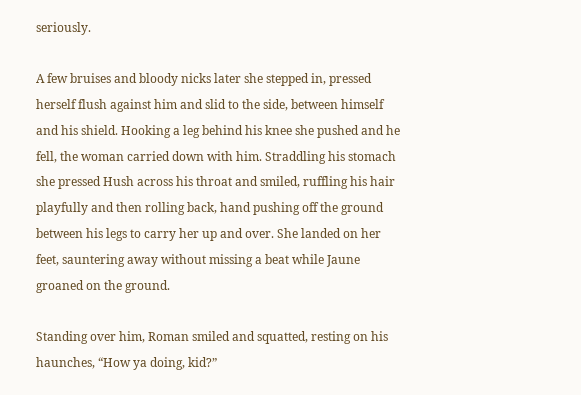seriously.

A few bruises and bloody nicks later she stepped in, pressed herself flush against him and slid to the side, between himself and his shield. Hooking a leg behind his knee she pushed and he fell, the woman carried down with him. Straddling his stomach she pressed Hush across his throat and smiled, ruffling his hair playfully and then rolling back, hand pushing off the ground between his legs to carry her up and over. She landed on her feet, sauntering away without missing a beat while Jaune groaned on the ground.

Standing over him, Roman smiled and squatted, resting on his haunches, “How ya doing, kid?”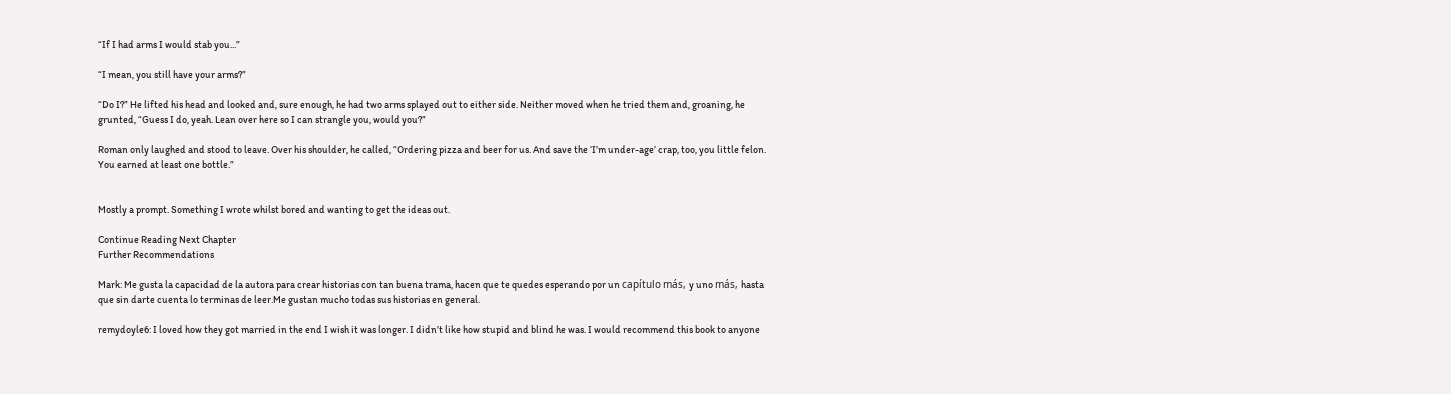“If I had arms I would stab you...”

“I mean, you still have your arms?”

“Do I?” He lifted his head and looked and, sure enough, he had two arms splayed out to either side. Neither moved when he tried them and, groaning, he grunted, “Guess I do, yeah. Lean over here so I can strangle you, would you?”

Roman only laughed and stood to leave. Over his shoulder, he called, “Ordering pizza and beer for us. And save the ‘I’m under-age’ crap, too, you little felon. You earned at least one bottle.”


Mostly a prompt. Something I wrote whilst bored and wanting to get the ideas out.

Continue Reading Next Chapter
Further Recommendations

Mark: Me gusta la capacidad de la autora para crear historias con tan buena trama, hacen que te quedes esperando por un capítulo más, y uno más, hasta que sin darte cuenta lo terminas de leer.Me gustan mucho todas sus historias en general.

remydoyle6: I loved how they got married in the end I wish it was longer. I didn’t like how stupid and blind he was. I would recommend this book to anyone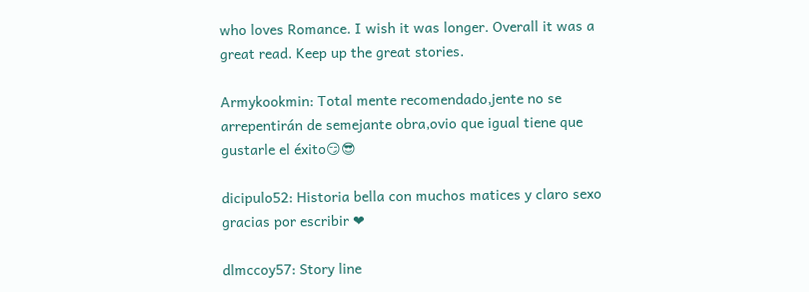who loves Romance. I wish it was longer. Overall it was a great read. Keep up the great stories.

Armykookmin: Total mente recomendado,jente no se arrepentirán de semejante obra,ovio que igual tiene que gustarle el éxito😏😎

dicipulo52: Historia bella con muchos matices y claro sexo gracias por escribir ❤

dlmccoy57: Story line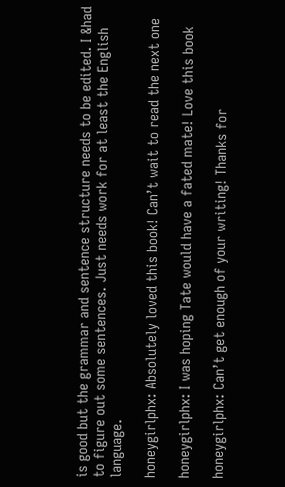is good but the grammar and sentence structure needs to be edited. I &had to figure out some sentences. Just needs work for at least the English language.

honeygirlphx: Absolutely loved this book! Can’t wait to read the next one

honeygirlphx: I was hoping Tate would have a fated mate! Love this book

honeygirlphx: Can’t get enough of your writing! Thanks for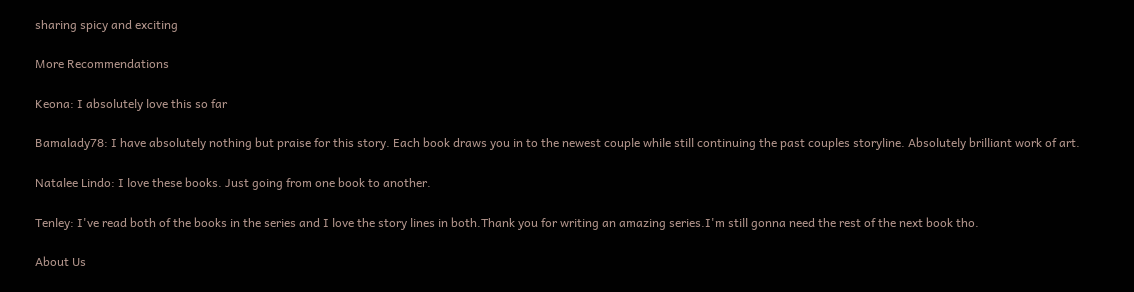sharing spicy and exciting

More Recommendations

Keona: I absolutely love this so far

Bamalady78: I have absolutely nothing but praise for this story. Each book draws you in to the newest couple while still continuing the past couples storyline. Absolutely brilliant work of art.

Natalee Lindo: I love these books. Just going from one book to another.

Tenley: I've read both of the books in the series and I love the story lines in both.Thank you for writing an amazing series.I'm still gonna need the rest of the next book tho.

About Us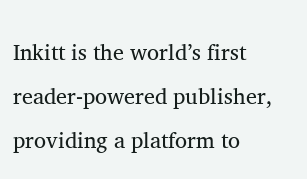Inkitt is the world’s first reader-powered publisher, providing a platform to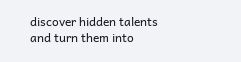discover hidden talents and turn them into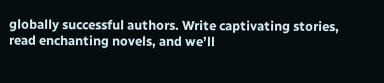globally successful authors. Write captivating stories, read enchanting novels, and we’ll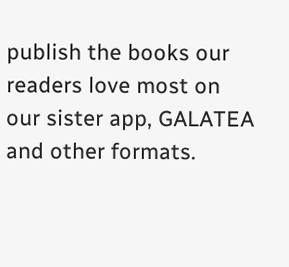publish the books our readers love most on our sister app, GALATEA and other formats.